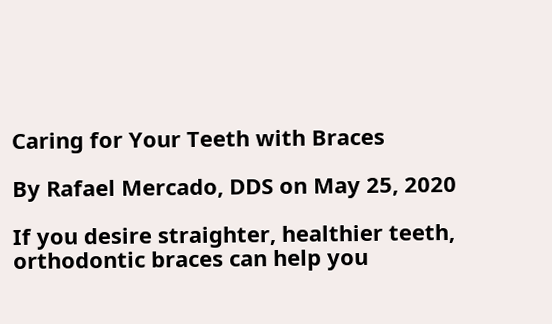Caring for Your Teeth with Braces

By Rafael Mercado, DDS on May 25, 2020

If you desire straighter, healthier teeth, orthodontic braces can help you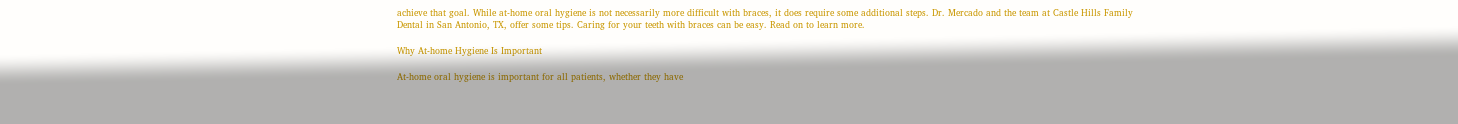achieve that goal. While at-home oral hygiene is not necessarily more difficult with braces, it does require some additional steps. Dr. Mercado and the team at Castle Hills Family Dental in San Antonio, TX, offer some tips. Caring for your teeth with braces can be easy. Read on to learn more.

Why At-home Hygiene Is Important

At-home oral hygiene is important for all patients, whether they have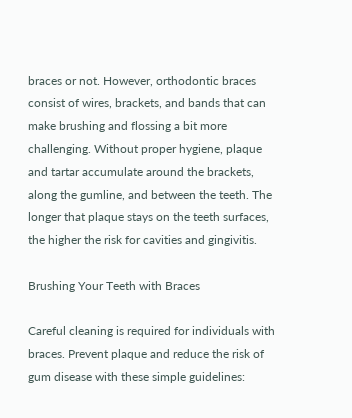braces or not. However, orthodontic braces consist of wires, brackets, and bands that can make brushing and flossing a bit more challenging. Without proper hygiene, plaque and tartar accumulate around the brackets, along the gumline, and between the teeth. The longer that plaque stays on the teeth surfaces, the higher the risk for cavities and gingivitis.

Brushing Your Teeth with Braces

Careful cleaning is required for individuals with braces. Prevent plaque and reduce the risk of gum disease with these simple guidelines: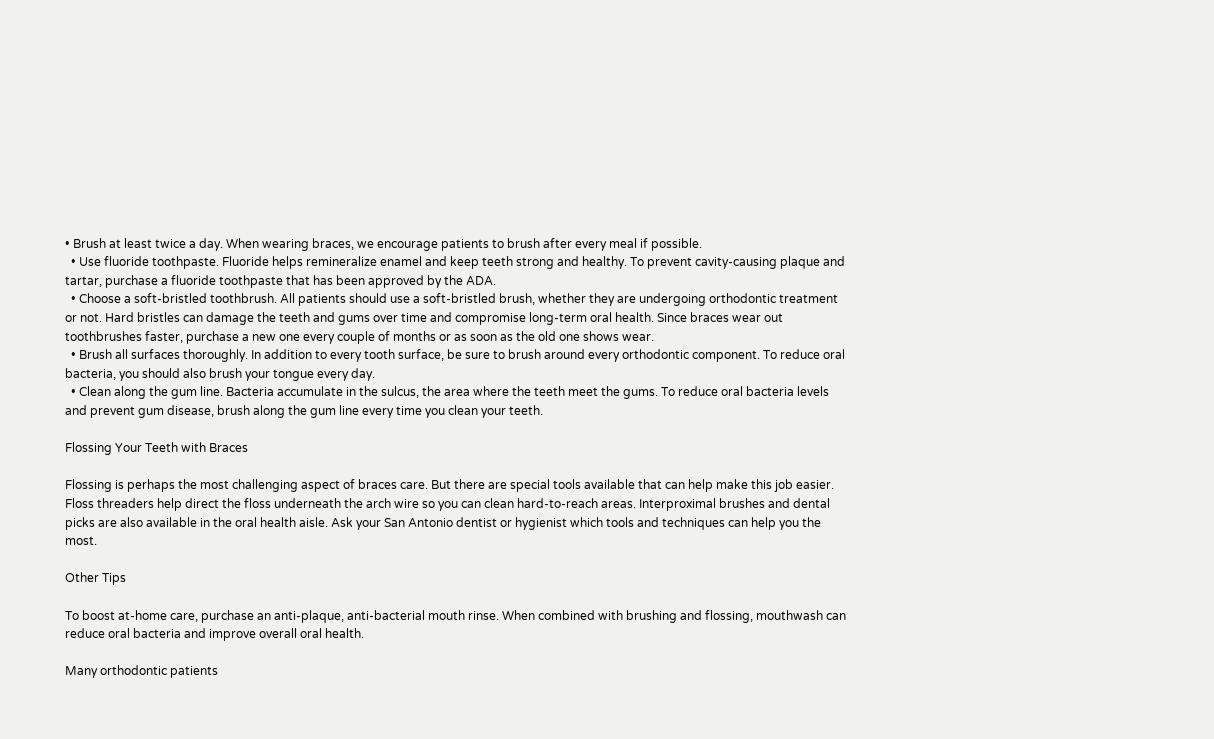• Brush at least twice a day. When wearing braces, we encourage patients to brush after every meal if possible.
  • Use fluoride toothpaste. Fluoride helps remineralize enamel and keep teeth strong and healthy. To prevent cavity-causing plaque and tartar, purchase a fluoride toothpaste that has been approved by the ADA.
  • Choose a soft-bristled toothbrush. All patients should use a soft-bristled brush, whether they are undergoing orthodontic treatment or not. Hard bristles can damage the teeth and gums over time and compromise long-term oral health. Since braces wear out toothbrushes faster, purchase a new one every couple of months or as soon as the old one shows wear.
  • Brush all surfaces thoroughly. In addition to every tooth surface, be sure to brush around every orthodontic component. To reduce oral bacteria, you should also brush your tongue every day.
  • Clean along the gum line. Bacteria accumulate in the sulcus, the area where the teeth meet the gums. To reduce oral bacteria levels and prevent gum disease, brush along the gum line every time you clean your teeth.

Flossing Your Teeth with Braces

Flossing is perhaps the most challenging aspect of braces care. But there are special tools available that can help make this job easier. Floss threaders help direct the floss underneath the arch wire so you can clean hard-to-reach areas. Interproximal brushes and dental picks are also available in the oral health aisle. Ask your San Antonio dentist or hygienist which tools and techniques can help you the most.

Other Tips

To boost at-home care, purchase an anti-plaque, anti-bacterial mouth rinse. When combined with brushing and flossing, mouthwash can reduce oral bacteria and improve overall oral health.

Many orthodontic patients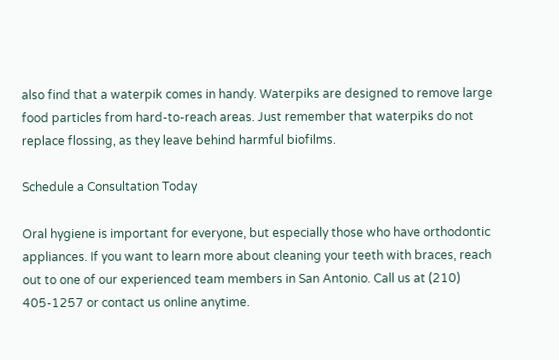also find that a waterpik comes in handy. Waterpiks are designed to remove large food particles from hard-to-reach areas. Just remember that waterpiks do not replace flossing, as they leave behind harmful biofilms.

Schedule a Consultation Today

Oral hygiene is important for everyone, but especially those who have orthodontic appliances. If you want to learn more about cleaning your teeth with braces, reach out to one of our experienced team members in San Antonio. Call us at (210) 405-1257 or contact us online anytime.